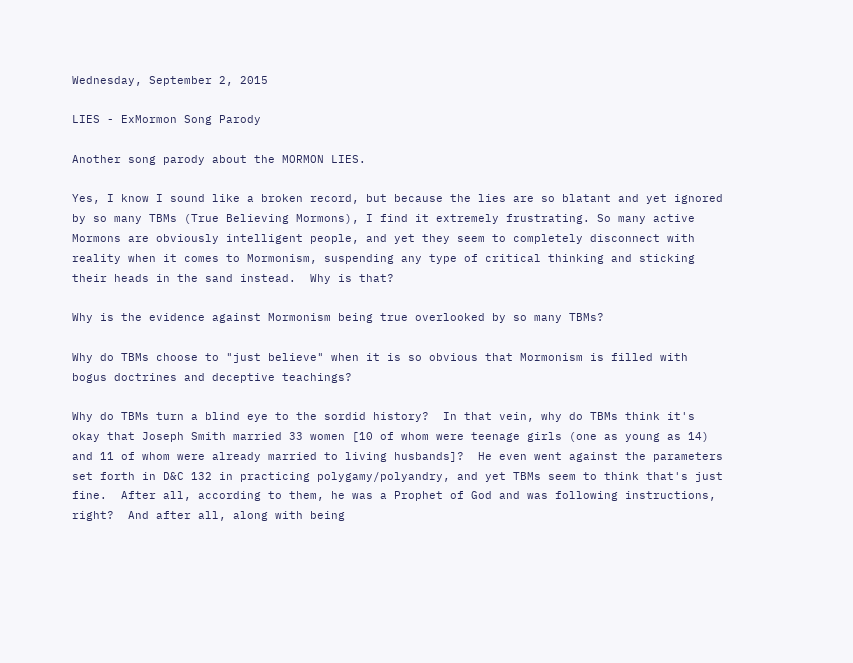Wednesday, September 2, 2015

LIES - ExMormon Song Parody

Another song parody about the MORMON LIES.

Yes, I know I sound like a broken record, but because the lies are so blatant and yet ignored by so many TBMs (True Believing Mormons), I find it extremely frustrating. So many active Mormons are obviously intelligent people, and yet they seem to completely disconnect with reality when it comes to Mormonism, suspending any type of critical thinking and sticking their heads in the sand instead.  Why is that?

Why is the evidence against Mormonism being true overlooked by so many TBMs?

Why do TBMs choose to "just believe" when it is so obvious that Mormonism is filled with bogus doctrines and deceptive teachings?

Why do TBMs turn a blind eye to the sordid history?  In that vein, why do TBMs think it's okay that Joseph Smith married 33 women [10 of whom were teenage girls (one as young as 14) and 11 of whom were already married to living husbands]?  He even went against the parameters set forth in D&C 132 in practicing polygamy/polyandry, and yet TBMs seem to think that's just fine.  After all, according to them, he was a Prophet of God and was following instructions, right?  And after all, along with being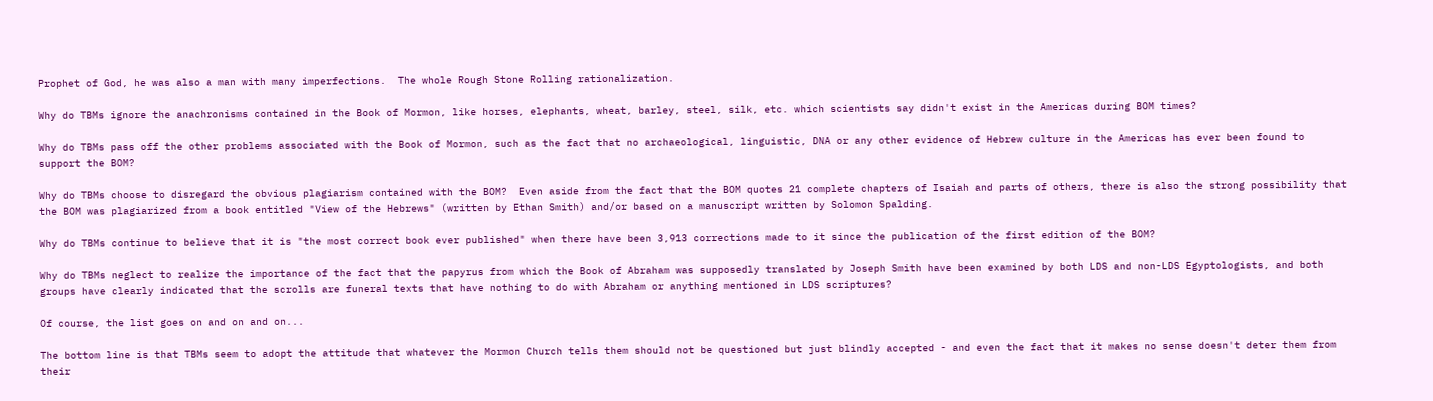Prophet of God, he was also a man with many imperfections.  The whole Rough Stone Rolling rationalization.

Why do TBMs ignore the anachronisms contained in the Book of Mormon, like horses, elephants, wheat, barley, steel, silk, etc. which scientists say didn't exist in the Americas during BOM times?

Why do TBMs pass off the other problems associated with the Book of Mormon, such as the fact that no archaeological, linguistic, DNA or any other evidence of Hebrew culture in the Americas has ever been found to support the BOM?

Why do TBMs choose to disregard the obvious plagiarism contained with the BOM?  Even aside from the fact that the BOM quotes 21 complete chapters of Isaiah and parts of others, there is also the strong possibility that the BOM was plagiarized from a book entitled "View of the Hebrews" (written by Ethan Smith) and/or based on a manuscript written by Solomon Spalding.

Why do TBMs continue to believe that it is "the most correct book ever published" when there have been 3,913 corrections made to it since the publication of the first edition of the BOM?

Why do TBMs neglect to realize the importance of the fact that the papyrus from which the Book of Abraham was supposedly translated by Joseph Smith have been examined by both LDS and non-LDS Egyptologists, and both groups have clearly indicated that the scrolls are funeral texts that have nothing to do with Abraham or anything mentioned in LDS scriptures?

Of course, the list goes on and on and on...

The bottom line is that TBMs seem to adopt the attitude that whatever the Mormon Church tells them should not be questioned but just blindly accepted - and even the fact that it makes no sense doesn't deter them from their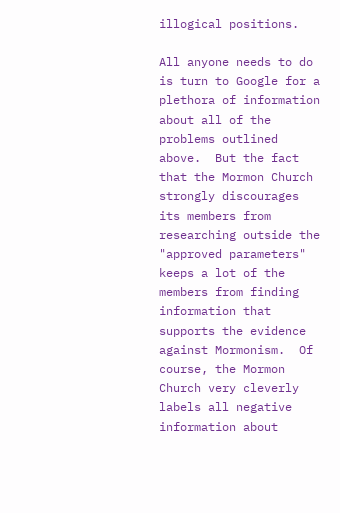illogical positions.

All anyone needs to do is turn to Google for a plethora of information about all of the problems outlined above.  But the fact that the Mormon Church strongly discourages its members from researching outside the "approved parameters" keeps a lot of the members from finding information that supports the evidence against Mormonism.  Of course, the Mormon Church very cleverly labels all negative information about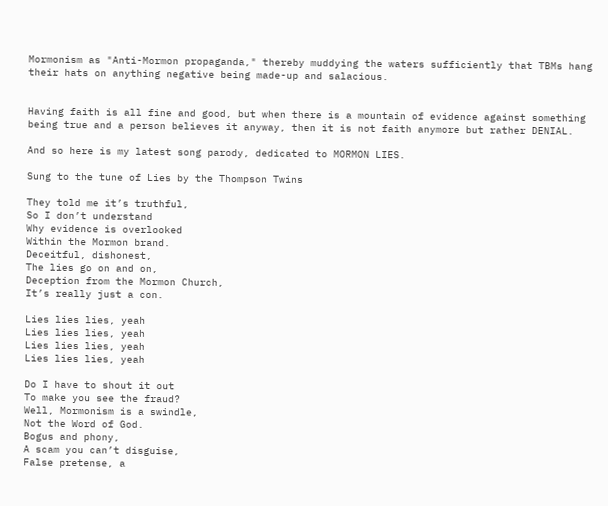Mormonism as "Anti-Mormon propaganda," thereby muddying the waters sufficiently that TBMs hang their hats on anything negative being made-up and salacious.


Having faith is all fine and good, but when there is a mountain of evidence against something being true and a person believes it anyway, then it is not faith anymore but rather DENIAL.

And so here is my latest song parody, dedicated to MORMON LIES.

Sung to the tune of Lies by the Thompson Twins

They told me it’s truthful,
So I don’t understand
Why evidence is overlooked
Within the Mormon brand.
Deceitful, dishonest,
The lies go on and on,
Deception from the Mormon Church,
It’s really just a con.

Lies lies lies, yeah
Lies lies lies, yeah
Lies lies lies, yeah
Lies lies lies, yeah

Do I have to shout it out
To make you see the fraud?
Well, Mormonism is a swindle,
Not the Word of God.
Bogus and phony,
A scam you can’t disguise,
False pretense, a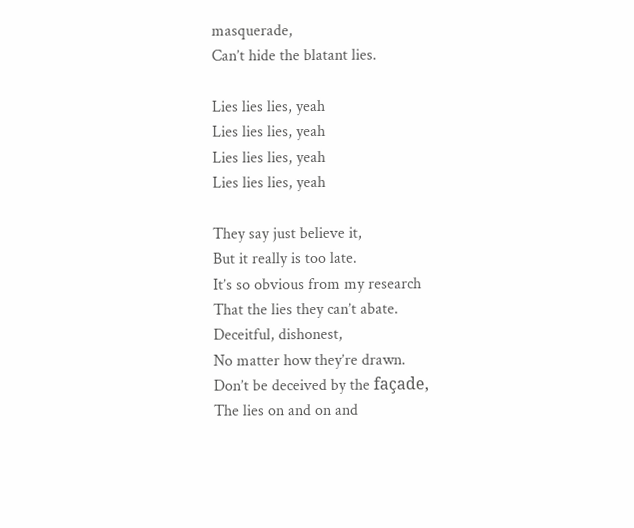masquerade,
Can’t hide the blatant lies.

Lies lies lies, yeah
Lies lies lies, yeah
Lies lies lies, yeah
Lies lies lies, yeah

They say just believe it,
But it really is too late.
It’s so obvious from my research
That the lies they can’t abate.
Deceitful, dishonest,
No matter how they’re drawn.
Don’t be deceived by the façade,
The lies on and on and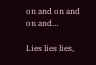on and on and on and…

Lies lies lies,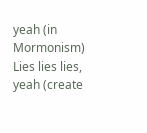yeah (in Mormonism)
Lies lies lies, yeah (create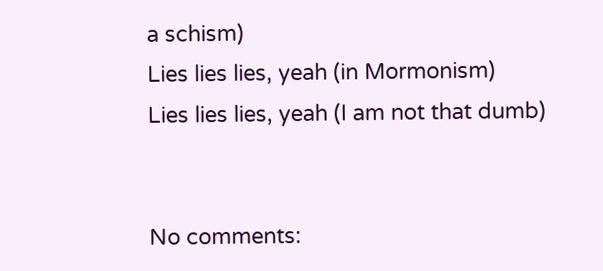a schism)
Lies lies lies, yeah (in Mormonism)
Lies lies lies, yeah (I am not that dumb)


No comments: